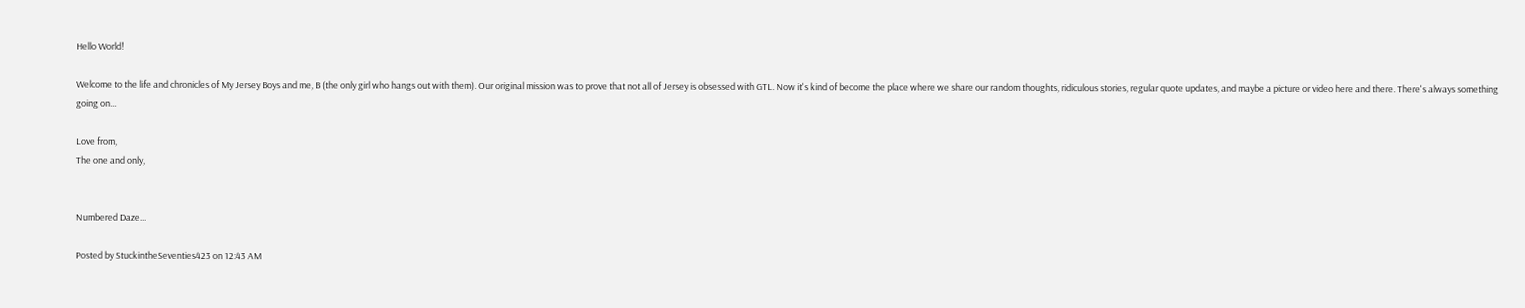Hello World!

Welcome to the life and chronicles of My Jersey Boys and me, B (the only girl who hangs out with them). Our original mission was to prove that not all of Jersey is obsessed with GTL. Now it's kind of become the place where we share our random thoughts, ridiculous stories, regular quote updates, and maybe a picture or video here and there. There's always something going on...

Love from,
The one and only,


Numbered Daze...

Posted by StuckintheSeventies423 on 12:43 AM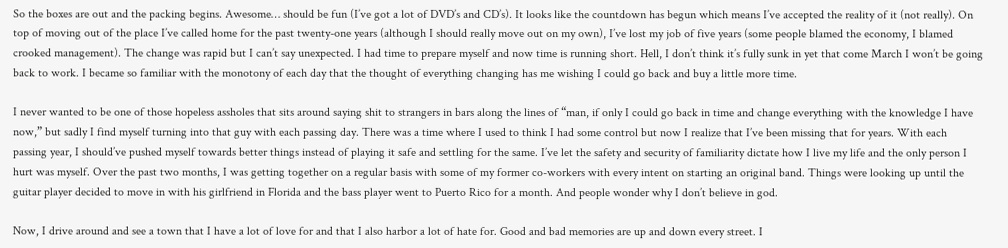So the boxes are out and the packing begins. Awesome… should be fun (I’ve got a lot of DVD’s and CD’s). It looks like the countdown has begun which means I’ve accepted the reality of it (not really). On top of moving out of the place I’ve called home for the past twenty-one years (although I should really move out on my own), I’ve lost my job of five years (some people blamed the economy, I blamed crooked management). The change was rapid but I can’t say unexpected. I had time to prepare myself and now time is running short. Hell, I don’t think it’s fully sunk in yet that come March I won’t be going back to work. I became so familiar with the monotony of each day that the thought of everything changing has me wishing I could go back and buy a little more time.

I never wanted to be one of those hopeless assholes that sits around saying shit to strangers in bars along the lines of “man, if only I could go back in time and change everything with the knowledge I have now,” but sadly I find myself turning into that guy with each passing day. There was a time where I used to think I had some control but now I realize that I’ve been missing that for years. With each passing year, I should’ve pushed myself towards better things instead of playing it safe and settling for the same. I’ve let the safety and security of familiarity dictate how I live my life and the only person I hurt was myself. Over the past two months, I was getting together on a regular basis with some of my former co-workers with every intent on starting an original band. Things were looking up until the guitar player decided to move in with his girlfriend in Florida and the bass player went to Puerto Rico for a month. And people wonder why I don’t believe in god.

Now, I drive around and see a town that I have a lot of love for and that I also harbor a lot of hate for. Good and bad memories are up and down every street. I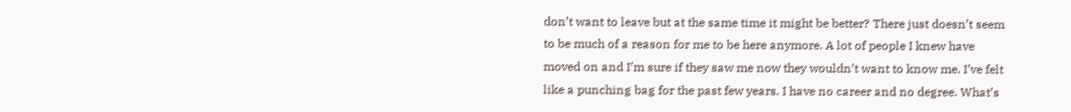don’t want to leave but at the same time it might be better? There just doesn’t seem to be much of a reason for me to be here anymore. A lot of people I knew have moved on and I’m sure if they saw me now they wouldn’t want to know me. I’ve felt like a punching bag for the past few years. I have no career and no degree. What’s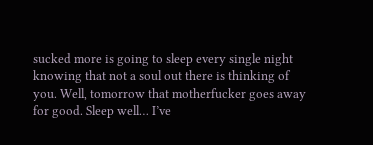sucked more is going to sleep every single night knowing that not a soul out there is thinking of you. Well, tomorrow that motherfucker goes away for good. Sleep well… I’ve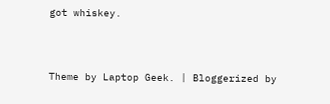got whiskey.



Theme by Laptop Geek. | Bloggerized by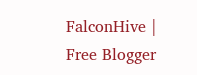FalconHive | Free Blogger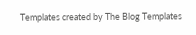Templates created by The Blog Templates